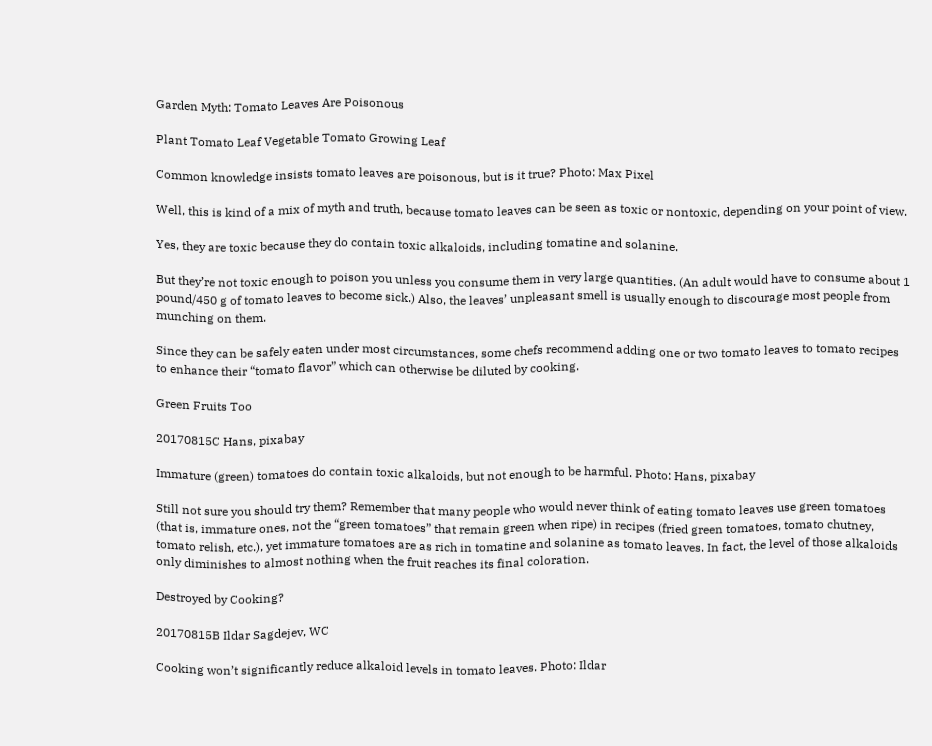Garden Myth: Tomato Leaves Are Poisonous

Plant Tomato Leaf Vegetable Tomato Growing Leaf

Common knowledge insists tomato leaves are poisonous, but is it true? Photo: Max Pixel

Well, this is kind of a mix of myth and truth, because tomato leaves can be seen as toxic or nontoxic, depending on your point of view.

Yes, they are toxic because they do contain toxic alkaloids, including tomatine and solanine.

But they’re not toxic enough to poison you unless you consume them in very large quantities. (An adult would have to consume about 1 pound/450 g of tomato leaves to become sick.) Also, the leaves’ unpleasant smell is usually enough to discourage most people from munching on them.

Since they can be safely eaten under most circumstances, some chefs recommend adding one or two tomato leaves to tomato recipes to enhance their “tomato flavor” which can otherwise be diluted by cooking.

Green Fruits Too

20170815C Hans, pixabay

Immature (green) tomatoes do contain toxic alkaloids, but not enough to be harmful. Photo: Hans, pixabay

Still not sure you should try them? Remember that many people who would never think of eating tomato leaves use green tomatoes (that is, immature ones, not the “green tomatoes” that remain green when ripe) in recipes (fried green tomatoes, tomato chutney, tomato relish, etc.), yet immature tomatoes are as rich in tomatine and solanine as tomato leaves. In fact, the level of those alkaloids only diminishes to almost nothing when the fruit reaches its final coloration.

Destroyed by Cooking?

20170815B Ildar Sagdejev, WC

Cooking won’t significantly reduce alkaloid levels in tomato leaves. Photo: Ildar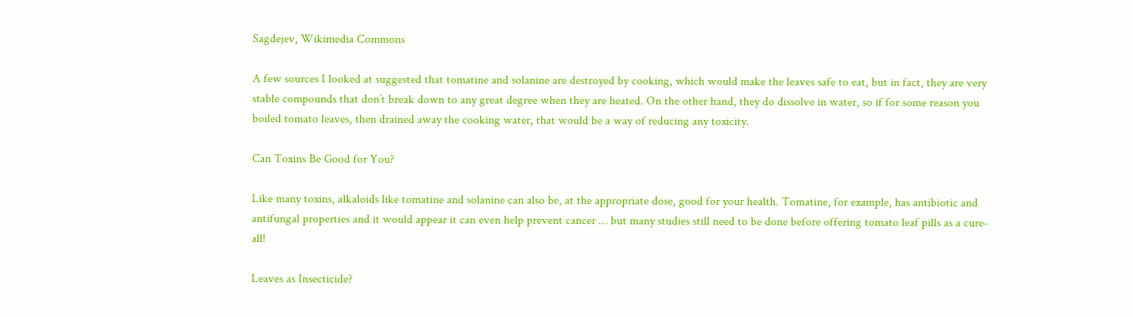Sagdejev, Wikimedia Commons

A few sources I looked at suggested that tomatine and solanine are destroyed by cooking, which would make the leaves safe to eat, but in fact, they are very stable compounds that don’t break down to any great degree when they are heated. On the other hand, they do dissolve in water, so if for some reason you boiled tomato leaves, then drained away the cooking water, that would be a way of reducing any toxicity.

Can Toxins Be Good for You?

Like many toxins, alkaloids like tomatine and solanine can also be, at the appropriate dose, good for your health. Tomatine, for example, has antibiotic and antifungal properties and it would appear it can even help prevent cancer … but many studies still need to be done before offering tomato leaf pills as a cure-all!

Leaves as Insecticide?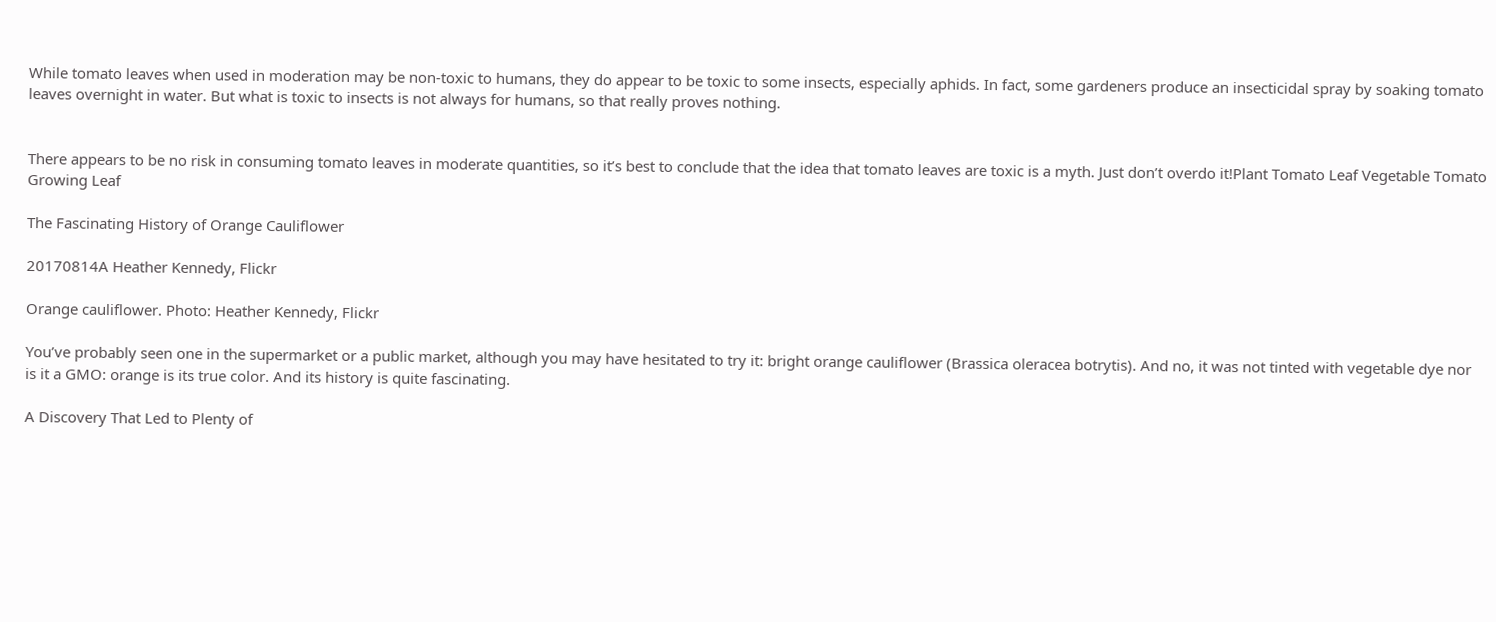While tomato leaves when used in moderation may be non-toxic to humans, they do appear to be toxic to some insects, especially aphids. In fact, some gardeners produce an insecticidal spray by soaking tomato leaves overnight in water. But what is toxic to insects is not always for humans, so that really proves nothing.


There appears to be no risk in consuming tomato leaves in moderate quantities, so it’s best to conclude that the idea that tomato leaves are toxic is a myth. Just don’t overdo it!Plant Tomato Leaf Vegetable Tomato Growing Leaf

The Fascinating History of Orange Cauliflower

20170814A Heather Kennedy, Flickr

Orange cauliflower. Photo: Heather Kennedy, Flickr

You’ve probably seen one in the supermarket or a public market, although you may have hesitated to try it: bright orange cauliflower (Brassica oleracea botrytis). And no, it was not tinted with vegetable dye nor is it a GMO: orange is its true color. And its history is quite fascinating.

A Discovery That Led to Plenty of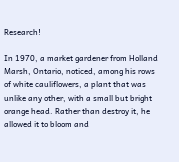Research!

In 1970, a market gardener from Holland Marsh, Ontario, noticed, among his rows of white cauliflowers, a plant that was unlike any other, with a small but bright orange head. Rather than destroy it, he allowed it to bloom and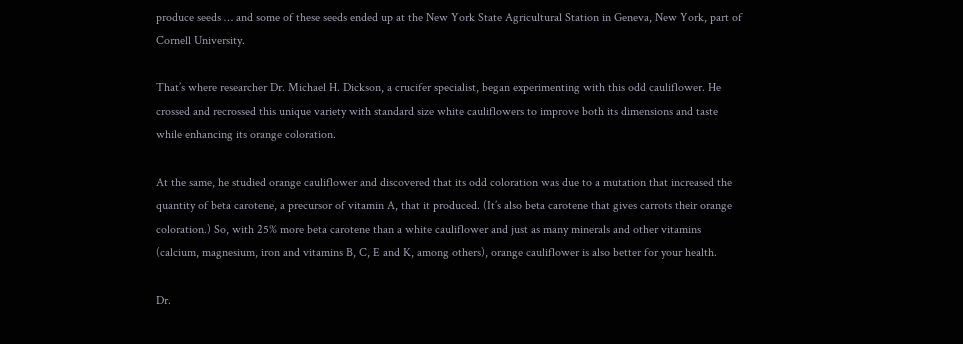produce seeds … and some of these seeds ended up at the New York State Agricultural Station in Geneva, New York, part of Cornell University.

That’s where researcher Dr. Michael H. Dickson, a crucifer specialist, began experimenting with this odd cauliflower. He crossed and recrossed this unique variety with standard size white cauliflowers to improve both its dimensions and taste while enhancing its orange coloration.

At the same, he studied orange cauliflower and discovered that its odd coloration was due to a mutation that increased the quantity of beta carotene, a precursor of vitamin A, that it produced. (It’s also beta carotene that gives carrots their orange coloration.) So, with 25% more beta carotene than a white cauliflower and just as many minerals and other vitamins (calcium, magnesium, iron and vitamins B, C, E and K, among others), orange cauliflower is also better for your health.

Dr.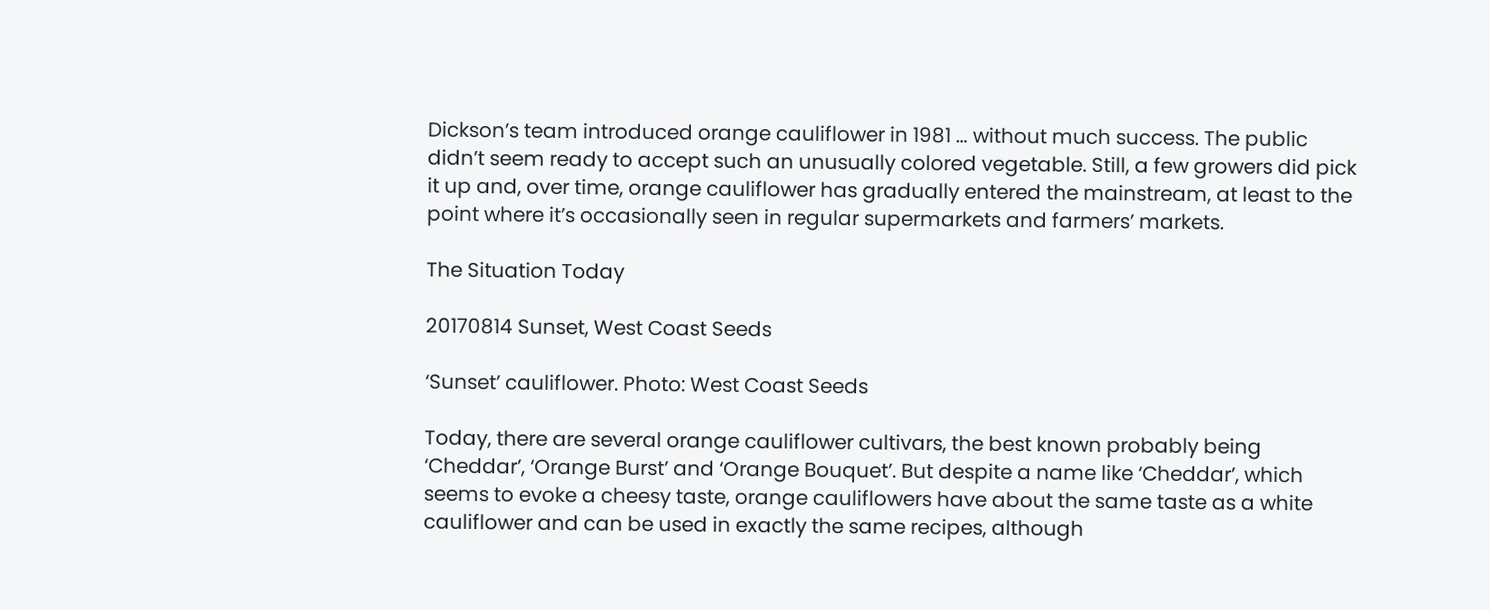Dickson’s team introduced orange cauliflower in 1981 … without much success. The public didn’t seem ready to accept such an unusually colored vegetable. Still, a few growers did pick it up and, over time, orange cauliflower has gradually entered the mainstream, at least to the point where it’s occasionally seen in regular supermarkets and farmers’ markets.

The Situation Today

20170814 Sunset, West Coast Seeds

‘Sunset’ cauliflower. Photo: West Coast Seeds

Today, there are several orange cauliflower cultivars, the best known probably being ‘Cheddar’, ‘Orange Burst’ and ‘Orange Bouquet’. But despite a name like ‘Cheddar’, which seems to evoke a cheesy taste, orange cauliflowers have about the same taste as a white cauliflower and can be used in exactly the same recipes, although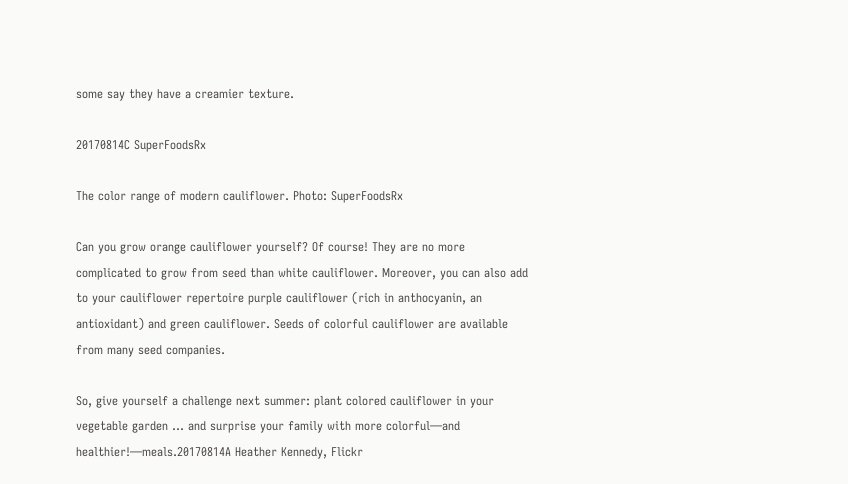some say they have a creamier texture.

20170814C SuperFoodsRx

The color range of modern cauliflower. Photo: SuperFoodsRx

Can you grow orange cauliflower yourself? Of course! They are no more complicated to grow from seed than white cauliflower. Moreover, you can also add to your cauliflower repertoire purple cauliflower (rich in anthocyanin, an antioxidant) and green cauliflower. Seeds of colorful cauliflower are available from many seed companies.

So, give yourself a challenge next summer: plant colored cauliflower in your vegetable garden … and surprise your family with more colorful—and healthier!—meals.20170814A Heather Kennedy, Flickr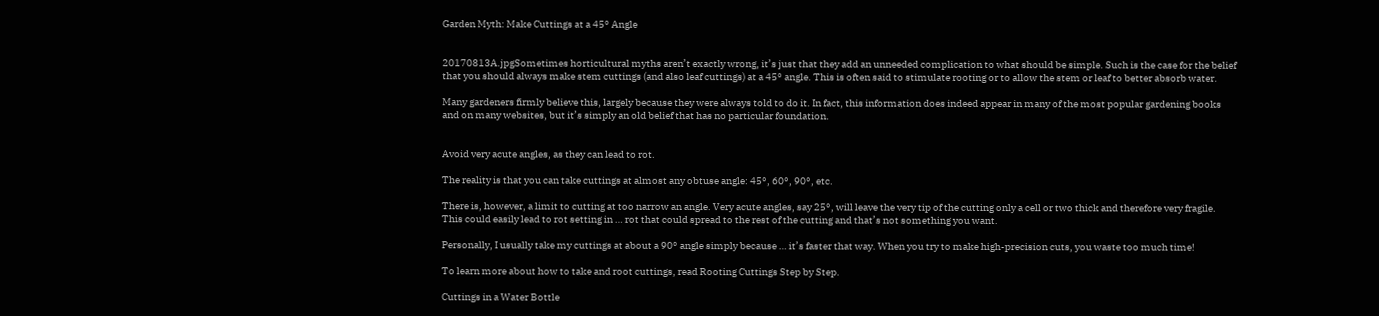Garden Myth: Make Cuttings at a 45° Angle


20170813A.jpgSometimes horticultural myths aren’t exactly wrong, it’s just that they add an unneeded complication to what should be simple. Such is the case for the belief that you should always make stem cuttings (and also leaf cuttings) at a 45° angle. This is often said to stimulate rooting or to allow the stem or leaf to better absorb water.

Many gardeners firmly believe this, largely because they were always told to do it. In fact, this information does indeed appear in many of the most popular gardening books and on many websites, but it’s simply an old belief that has no particular foundation.


Avoid very acute angles, as they can lead to rot.

The reality is that you can take cuttings at almost any obtuse angle: 45°, 60°, 90°, etc.

There is, however, a limit to cutting at too narrow an angle. Very acute angles, say 25°, will leave the very tip of the cutting only a cell or two thick and therefore very fragile. This could easily lead to rot setting in … rot that could spread to the rest of the cutting and that’s not something you want.

Personally, I usually take my cuttings at about a 90° angle simply because … it’s faster that way. When you try to make high-precision cuts, you waste too much time!

To learn more about how to take and root cuttings, read Rooting Cuttings Step by Step.

Cuttings in a Water Bottle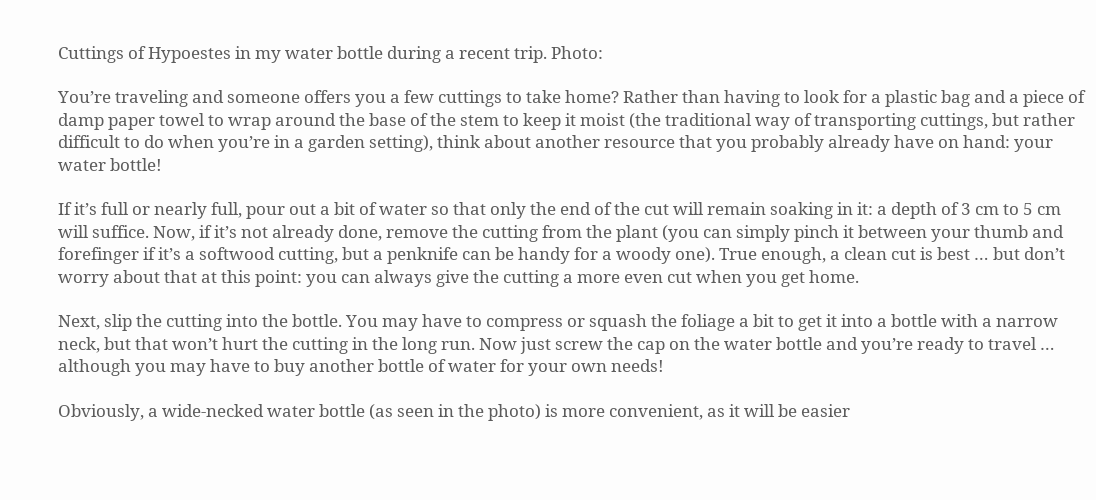Cuttings of Hypoestes in my water bottle during a recent trip. Photo:

You’re traveling and someone offers you a few cuttings to take home? Rather than having to look for a plastic bag and a piece of damp paper towel to wrap around the base of the stem to keep it moist (the traditional way of transporting cuttings, but rather difficult to do when you’re in a garden setting), think about another resource that you probably already have on hand: your water bottle!

If it’s full or nearly full, pour out a bit of water so that only the end of the cut will remain soaking in it: a depth of 3 cm to 5 cm will suffice. Now, if it’s not already done, remove the cutting from the plant (you can simply pinch it between your thumb and forefinger if it’s a softwood cutting, but a penknife can be handy for a woody one). True enough, a clean cut is best … but don’t worry about that at this point: you can always give the cutting a more even cut when you get home.

Next, slip the cutting into the bottle. You may have to compress or squash the foliage a bit to get it into a bottle with a narrow neck, but that won’t hurt the cutting in the long run. Now just screw the cap on the water bottle and you’re ready to travel … although you may have to buy another bottle of water for your own needs!

Obviously, a wide-necked water bottle (as seen in the photo) is more convenient, as it will be easier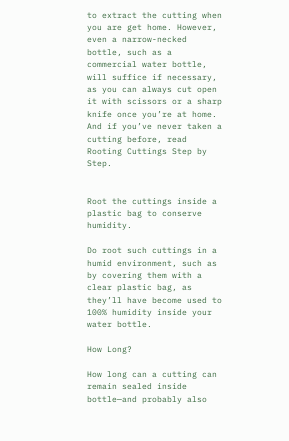to extract the cutting when you are get home. However, even a narrow-necked bottle, such as a commercial water bottle, will suffice if necessary, as you can always cut open it with scissors or a sharp knife once you’re at home. And if you’ve never taken a cutting before, read Rooting Cuttings Step by Step.


Root the cuttings inside a plastic bag to conserve humidity.

Do root such cuttings in a humid environment, such as by covering them with a clear plastic bag, as they’ll have become used to 100% humidity inside your water bottle.

How Long?

How long can a cutting can remain sealed inside bottle—and probably also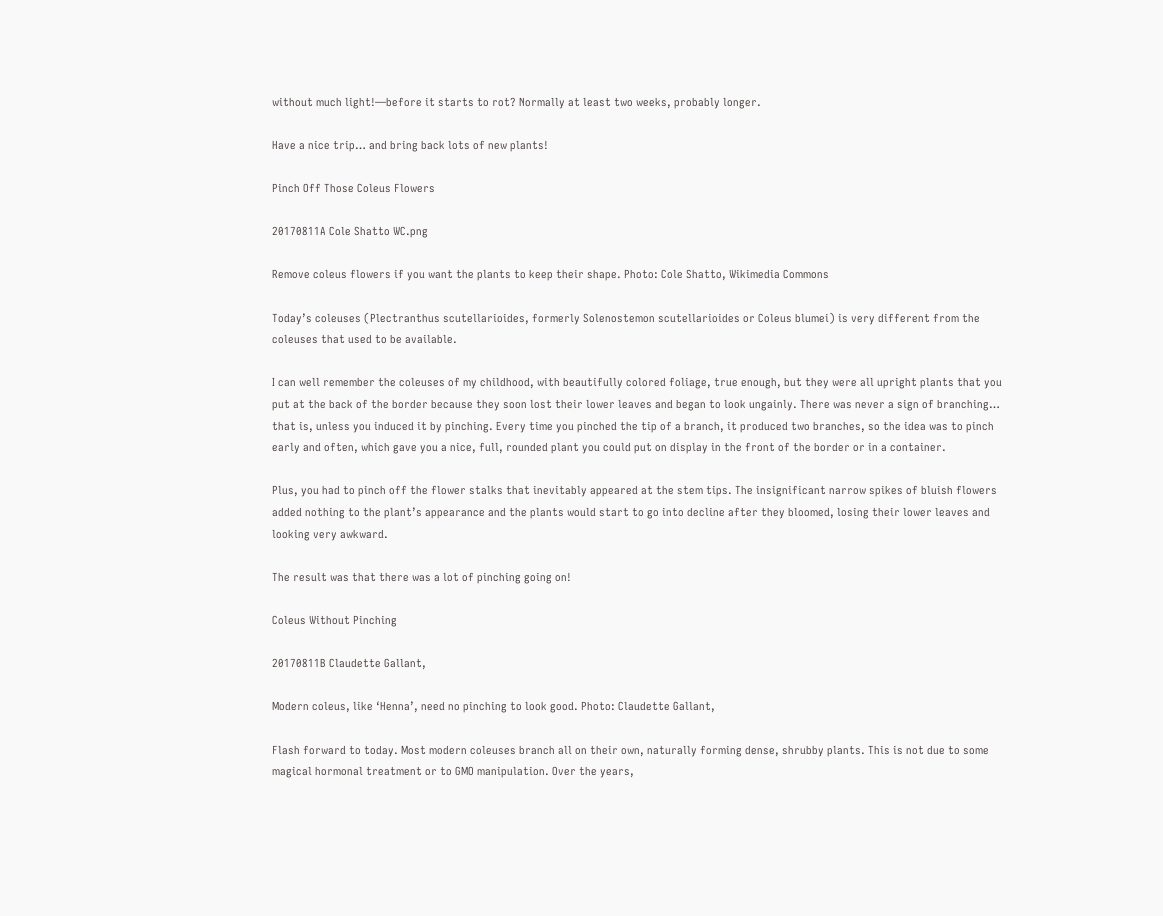without much light!—before it starts to rot? Normally at least two weeks, probably longer.

Have a nice trip… and bring back lots of new plants!

Pinch Off Those Coleus Flowers

20170811A Cole Shatto WC.png

Remove coleus flowers if you want the plants to keep their shape. Photo: Cole Shatto, Wikimedia Commons

Today’s coleuses (Plectranthus scutellarioides, formerly Solenostemon scutellarioides or Coleus blumei) is very different from the coleuses that used to be available.

I can well remember the coleuses of my childhood, with beautifully colored foliage, true enough, but they were all upright plants that you put at the back of the border because they soon lost their lower leaves and began to look ungainly. There was never a sign of branching… that is, unless you induced it by pinching. Every time you pinched the tip of a branch, it produced two branches, so the idea was to pinch early and often, which gave you a nice, full, rounded plant you could put on display in the front of the border or in a container.

Plus, you had to pinch off the flower stalks that inevitably appeared at the stem tips. The insignificant narrow spikes of bluish flowers added nothing to the plant’s appearance and the plants would start to go into decline after they bloomed, losing their lower leaves and looking very awkward.

The result was that there was a lot of pinching going on!

Coleus Without Pinching

20170811B Claudette Gallant,

Modern coleus, like ‘Henna’, need no pinching to look good. Photo: Claudette Gallant,

Flash forward to today. Most modern coleuses branch all on their own, naturally forming dense, shrubby plants. This is not due to some magical hormonal treatment or to GMO manipulation. Over the years,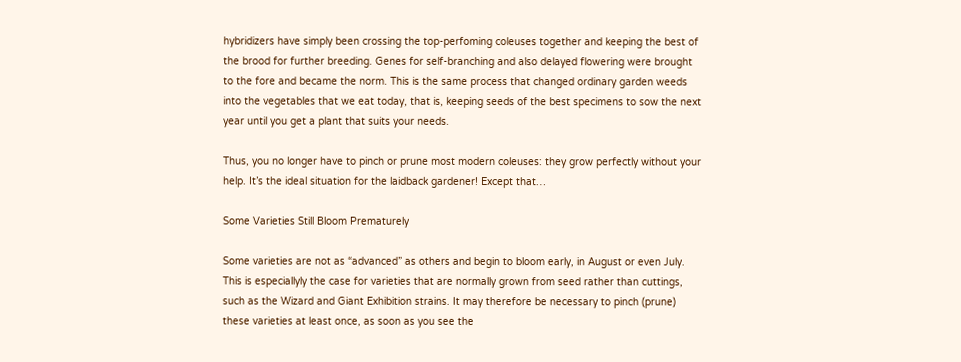hybridizers have simply been crossing the top-perfoming coleuses together and keeping the best of the brood for further breeding. Genes for self-branching and also delayed flowering were brought to the fore and became the norm. This is the same process that changed ordinary garden weeds into the vegetables that we eat today, that is, keeping seeds of the best specimens to sow the next year until you get a plant that suits your needs.

Thus, you no longer have to pinch or prune most modern coleuses: they grow perfectly without your help. It’s the ideal situation for the laidback gardener! Except that…

Some Varieties Still Bloom Prematurely

Some varieties are not as “advanced” as others and begin to bloom early, in August or even July. This is especiallyly the case for varieties that are normally grown from seed rather than cuttings, such as the Wizard and Giant Exhibition strains. It may therefore be necessary to pinch (prune) these varieties at least once, as soon as you see the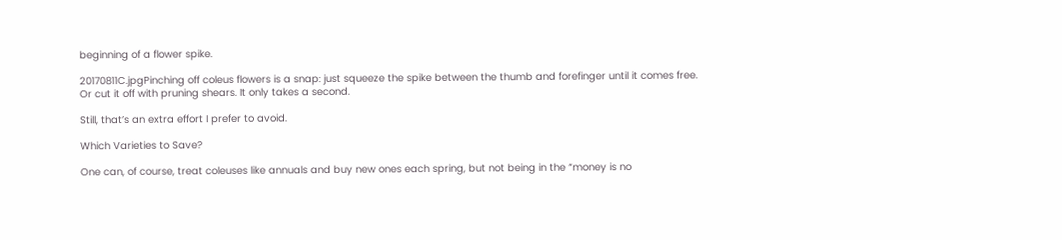beginning of a flower spike.

20170811C.jpgPinching off coleus flowers is a snap: just squeeze the spike between the thumb and forefinger until it comes free. Or cut it off with pruning shears. It only takes a second.

Still, that’s an extra effort I prefer to avoid.

Which Varieties to Save?

One can, of course, treat coleuses like annuals and buy new ones each spring, but not being in the “money is no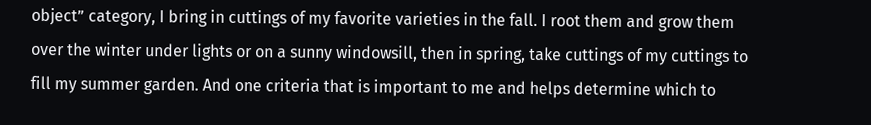object” category, I bring in cuttings of my favorite varieties in the fall. I root them and grow them over the winter under lights or on a sunny windowsill, then in spring, take cuttings of my cuttings to fill my summer garden. And one criteria that is important to me and helps determine which to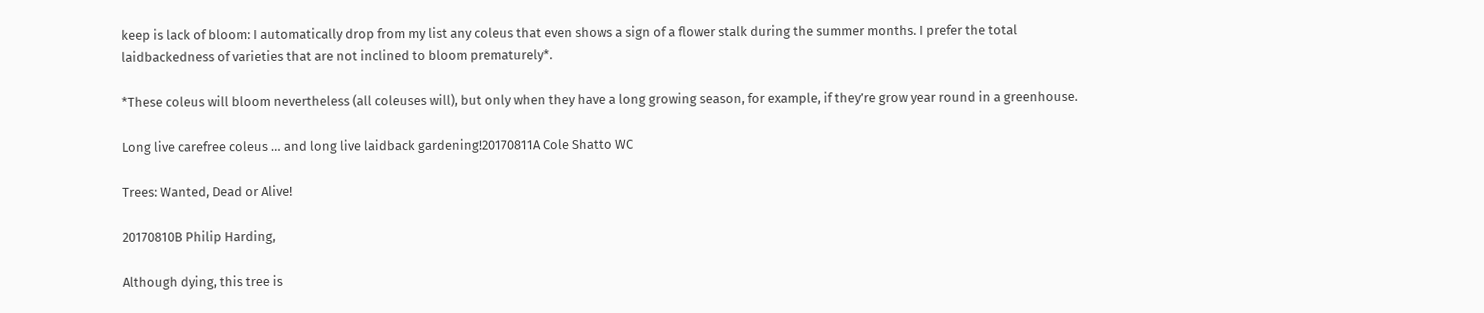keep is lack of bloom: I automatically drop from my list any coleus that even shows a sign of a flower stalk during the summer months. I prefer the total laidbackedness of varieties that are not inclined to bloom prematurely*.

*These coleus will bloom nevertheless (all coleuses will), but only when they have a long growing season, for example, if they’re grow year round in a greenhouse.

Long live carefree coleus … and long live laidback gardening!20170811A Cole Shatto WC

Trees: Wanted, Dead or Alive!

20170810B Philip Harding,

Although dying, this tree is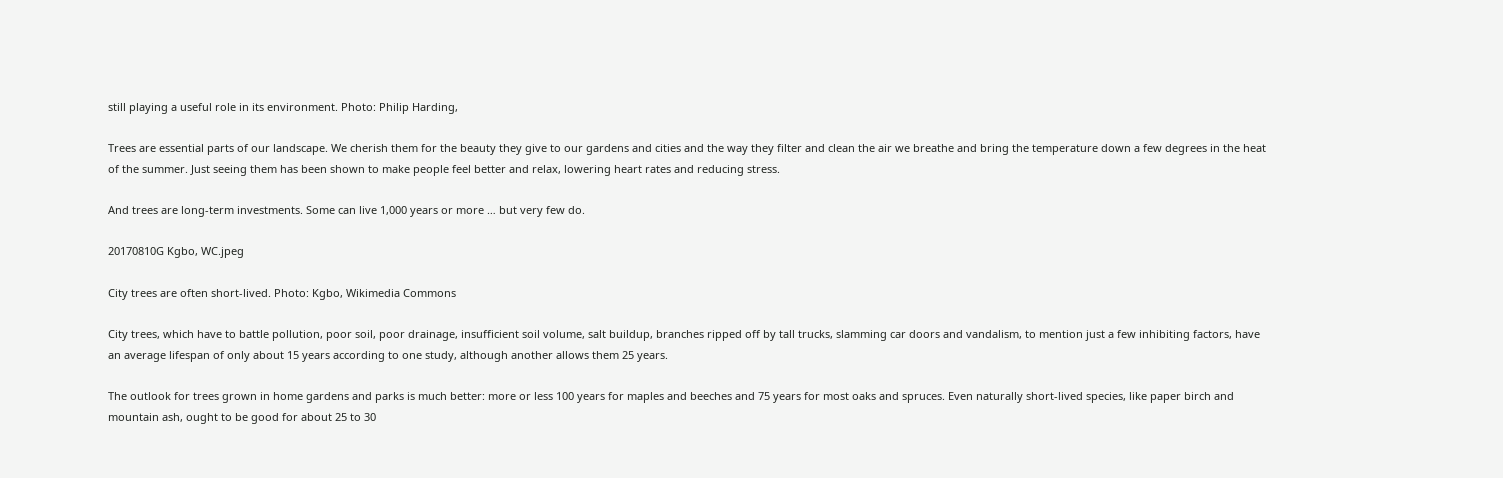still playing a useful role in its environment. Photo: Philip Harding,

Trees are essential parts of our landscape. We cherish them for the beauty they give to our gardens and cities and the way they filter and clean the air we breathe and bring the temperature down a few degrees in the heat of the summer. Just seeing them has been shown to make people feel better and relax, lowering heart rates and reducing stress.

And trees are long-term investments. Some can live 1,000 years or more … but very few do.

20170810G Kgbo, WC.jpeg

City trees are often short-lived. Photo: Kgbo, Wikimedia Commons

City trees, which have to battle pollution, poor soil, poor drainage, insufficient soil volume, salt buildup, branches ripped off by tall trucks, slamming car doors and vandalism, to mention just a few inhibiting factors, have an average lifespan of only about 15 years according to one study, although another allows them 25 years.

The outlook for trees grown in home gardens and parks is much better: more or less 100 years for maples and beeches and 75 years for most oaks and spruces. Even naturally short-lived species, like paper birch and mountain ash, ought to be good for about 25 to 30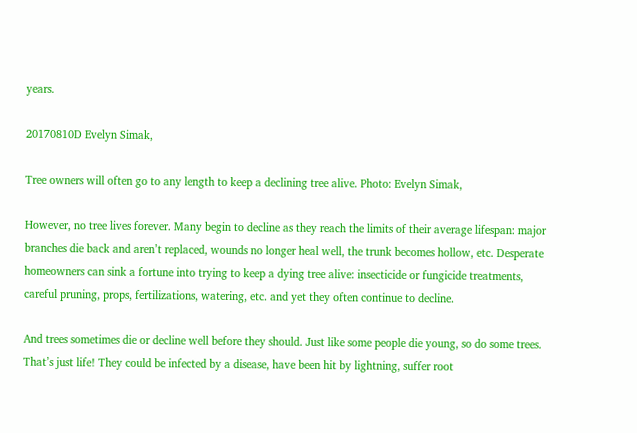years.

20170810D Evelyn Simak,

Tree owners will often go to any length to keep a declining tree alive. Photo: Evelyn Simak,

However, no tree lives forever. Many begin to decline as they reach the limits of their average lifespan: major branches die back and aren’t replaced, wounds no longer heal well, the trunk becomes hollow, etc. Desperate homeowners can sink a fortune into trying to keep a dying tree alive: insecticide or fungicide treatments, careful pruning, props, fertilizations, watering, etc. and yet they often continue to decline.

And trees sometimes die or decline well before they should. Just like some people die young, so do some trees. That’s just life! They could be infected by a disease, have been hit by lightning, suffer root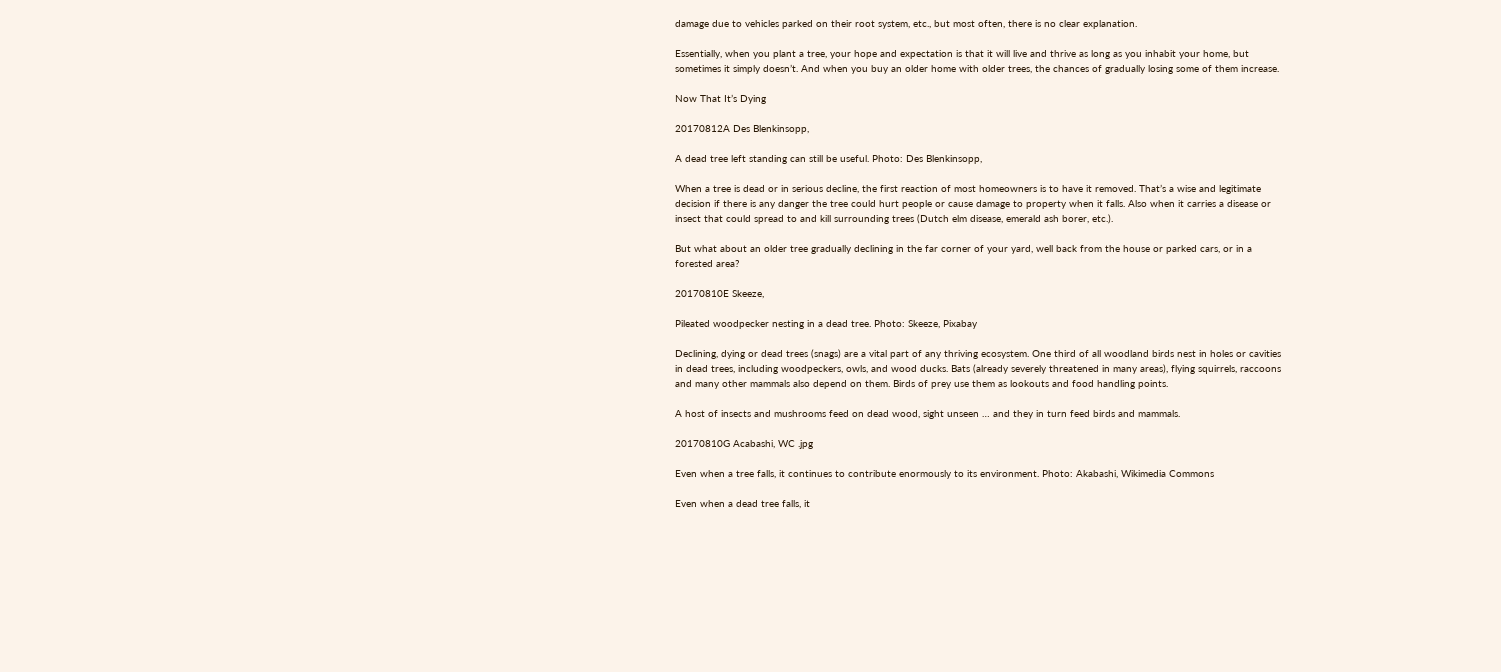damage due to vehicles parked on their root system, etc., but most often, there is no clear explanation.

Essentially, when you plant a tree, your hope and expectation is that it will live and thrive as long as you inhabit your home, but sometimes it simply doesn’t. And when you buy an older home with older trees, the chances of gradually losing some of them increase.

Now That It’s Dying

20170812A Des Blenkinsopp,

A dead tree left standing can still be useful. Photo: Des Blenkinsopp,

When a tree is dead or in serious decline, the first reaction of most homeowners is to have it removed. That’s a wise and legitimate decision if there is any danger the tree could hurt people or cause damage to property when it falls. Also when it carries a disease or insect that could spread to and kill surrounding trees (Dutch elm disease, emerald ash borer, etc.).

But what about an older tree gradually declining in the far corner of your yard, well back from the house or parked cars, or in a forested area?

20170810E Skeeze,

Pileated woodpecker nesting in a dead tree. Photo: Skeeze, Pixabay

Declining, dying or dead trees (snags) are a vital part of any thriving ecosystem. One third of all woodland birds nest in holes or cavities in dead trees, including woodpeckers, owls, and wood ducks. Bats (already severely threatened in many areas), flying squirrels, raccoons and many other mammals also depend on them. Birds of prey use them as lookouts and food handling points.

A host of insects and mushrooms feed on dead wood, sight unseen … and they in turn feed birds and mammals.

20170810G Acabashi, WC .jpg

Even when a tree falls, it continues to contribute enormously to its environment. Photo: Akabashi, Wikimedia Commons

Even when a dead tree falls, it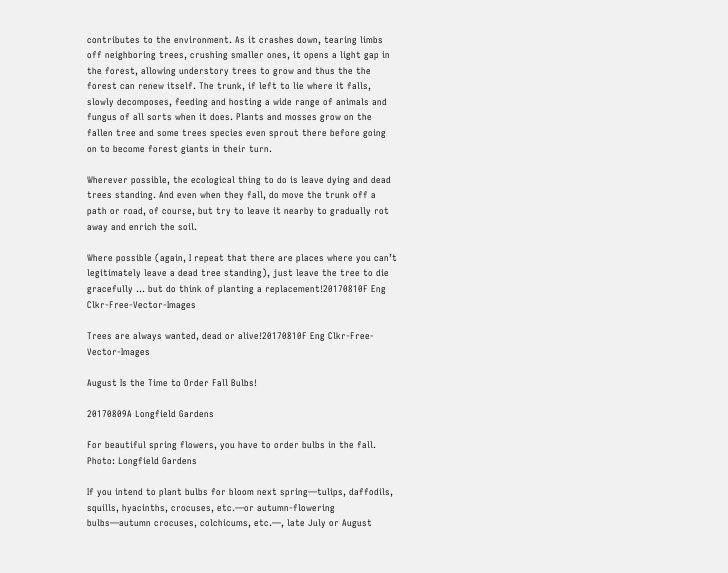contributes to the environment. As it crashes down, tearing limbs off neighboring trees, crushing smaller ones, it opens a light gap in the forest, allowing understory trees to grow and thus the the forest can renew itself. The trunk, if left to lie where it falls, slowly decomposes, feeding and hosting a wide range of animals and fungus of all sorts when it does. Plants and mosses grow on the fallen tree and some trees species even sprout there before going on to become forest giants in their turn.

Wherever possible, the ecological thing to do is leave dying and dead trees standing. And even when they fall, do move the trunk off a path or road, of course, but try to leave it nearby to gradually rot away and enrich the soil.

Where possible (again, I repeat that there are places where you can’t legitimately leave a dead tree standing), just leave the tree to die gracefully … but do think of planting a replacement!20170810F Eng Clkr-Free-Vector-Images

Trees are always wanted, dead or alive!20170810F Eng Clkr-Free-Vector-Images

August Is the Time to Order Fall Bulbs!

20170809A Longfield Gardens

For beautiful spring flowers, you have to order bulbs in the fall. Photo: Longfield Gardens

If you intend to plant bulbs for bloom next spring—tulips, daffodils, squills, hyacinths, crocuses, etc.—or autumn-flowering bulbs—autumn crocuses, colchicums, etc.—, late July or August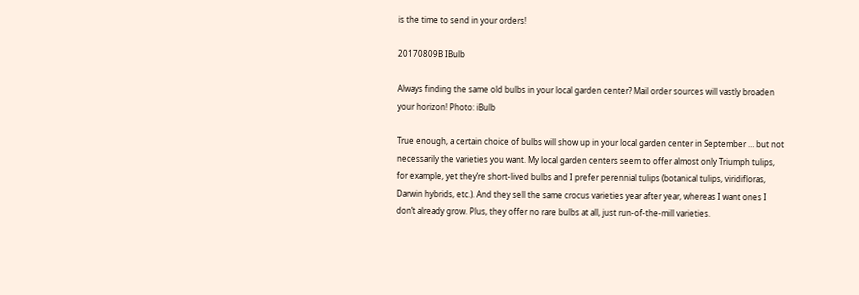is the time to send in your orders!

20170809B IBulb

Always finding the same old bulbs in your local garden center? Mail order sources will vastly broaden your horizon! Photo: iBulb

True enough, a certain choice of bulbs will show up in your local garden center in September … but not necessarily the varieties you want. My local garden centers seem to offer almost only Triumph tulips, for example, yet they’re short-lived bulbs and I prefer perennial tulips (botanical tulips, viridifloras, Darwin hybrids, etc.). And they sell the same crocus varieties year after year, whereas I want ones I don’t already grow. Plus, they offer no rare bulbs at all, just run-of-the-mill varieties.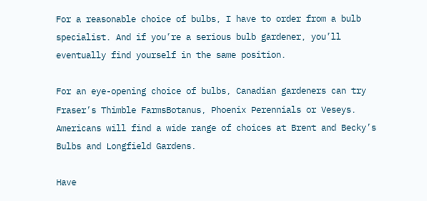For a reasonable choice of bulbs, I have to order from a bulb specialist. And if you’re a serious bulb gardener, you’ll eventually find yourself in the same position.

For an eye-opening choice of bulbs, Canadian gardeners can try Fraser’s Thimble FarmsBotanus, Phoenix Perennials or Veseys. Americans will find a wide range of choices at Brent and Becky’s Bulbs and Longfield Gardens.

Have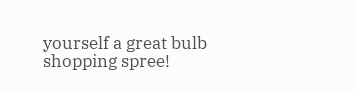yourself a great bulb shopping spree!